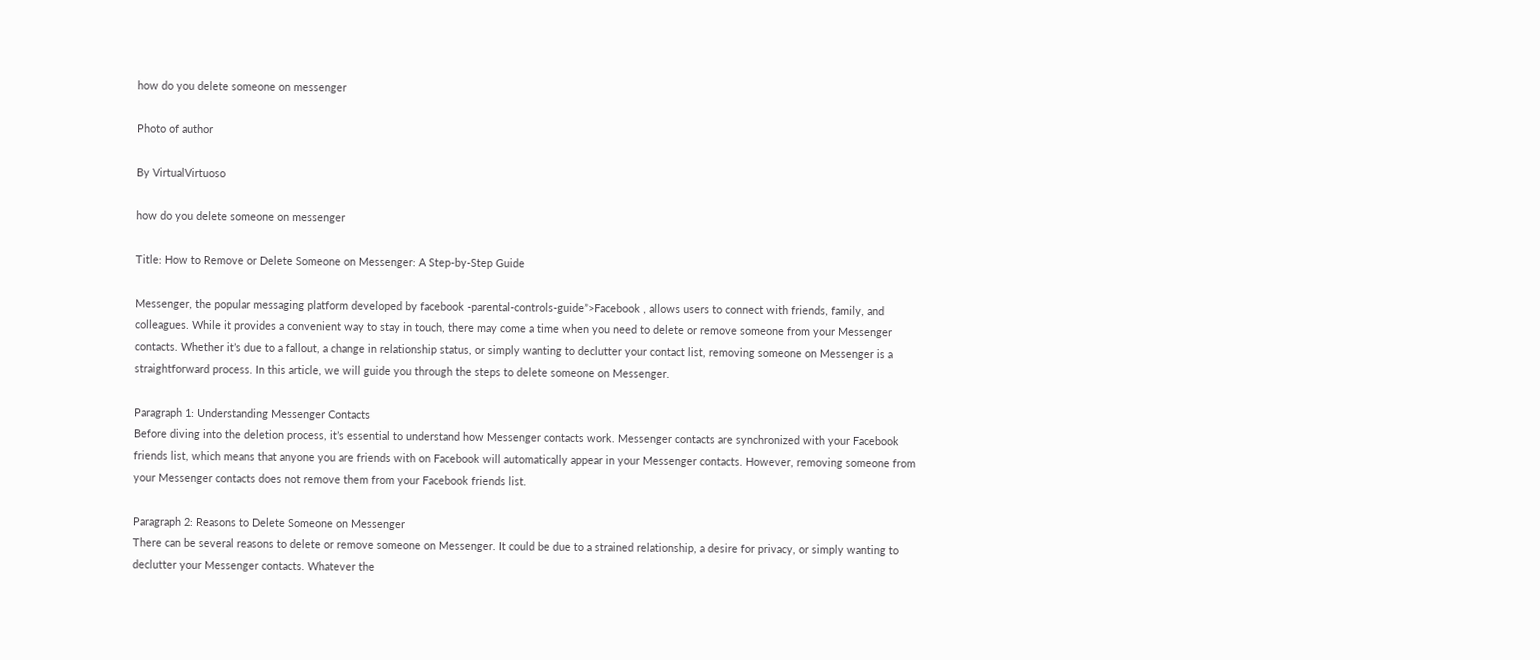how do you delete someone on messenger

Photo of author

By VirtualVirtuoso

how do you delete someone on messenger

Title: How to Remove or Delete Someone on Messenger: A Step-by-Step Guide

Messenger, the popular messaging platform developed by facebook -parental-controls-guide”>Facebook , allows users to connect with friends, family, and colleagues. While it provides a convenient way to stay in touch, there may come a time when you need to delete or remove someone from your Messenger contacts. Whether it’s due to a fallout, a change in relationship status, or simply wanting to declutter your contact list, removing someone on Messenger is a straightforward process. In this article, we will guide you through the steps to delete someone on Messenger.

Paragraph 1: Understanding Messenger Contacts
Before diving into the deletion process, it’s essential to understand how Messenger contacts work. Messenger contacts are synchronized with your Facebook friends list, which means that anyone you are friends with on Facebook will automatically appear in your Messenger contacts. However, removing someone from your Messenger contacts does not remove them from your Facebook friends list.

Paragraph 2: Reasons to Delete Someone on Messenger
There can be several reasons to delete or remove someone on Messenger. It could be due to a strained relationship, a desire for privacy, or simply wanting to declutter your Messenger contacts. Whatever the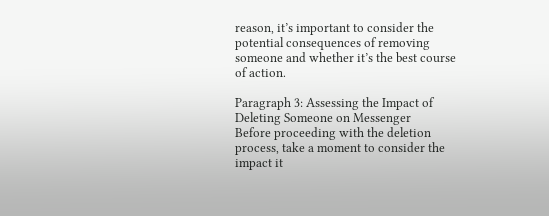reason, it’s important to consider the potential consequences of removing someone and whether it’s the best course of action.

Paragraph 3: Assessing the Impact of Deleting Someone on Messenger
Before proceeding with the deletion process, take a moment to consider the impact it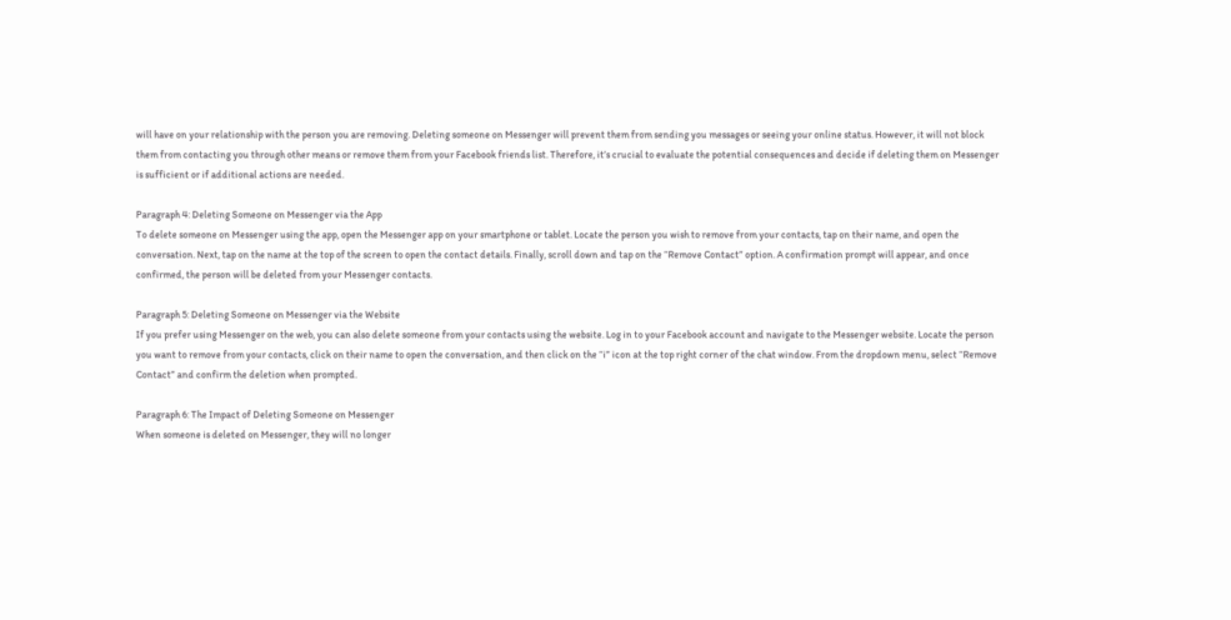will have on your relationship with the person you are removing. Deleting someone on Messenger will prevent them from sending you messages or seeing your online status. However, it will not block them from contacting you through other means or remove them from your Facebook friends list. Therefore, it’s crucial to evaluate the potential consequences and decide if deleting them on Messenger is sufficient or if additional actions are needed.

Paragraph 4: Deleting Someone on Messenger via the App
To delete someone on Messenger using the app, open the Messenger app on your smartphone or tablet. Locate the person you wish to remove from your contacts, tap on their name, and open the conversation. Next, tap on the name at the top of the screen to open the contact details. Finally, scroll down and tap on the “Remove Contact” option. A confirmation prompt will appear, and once confirmed, the person will be deleted from your Messenger contacts.

Paragraph 5: Deleting Someone on Messenger via the Website
If you prefer using Messenger on the web, you can also delete someone from your contacts using the website. Log in to your Facebook account and navigate to the Messenger website. Locate the person you want to remove from your contacts, click on their name to open the conversation, and then click on the “i” icon at the top right corner of the chat window. From the dropdown menu, select “Remove Contact” and confirm the deletion when prompted.

Paragraph 6: The Impact of Deleting Someone on Messenger
When someone is deleted on Messenger, they will no longer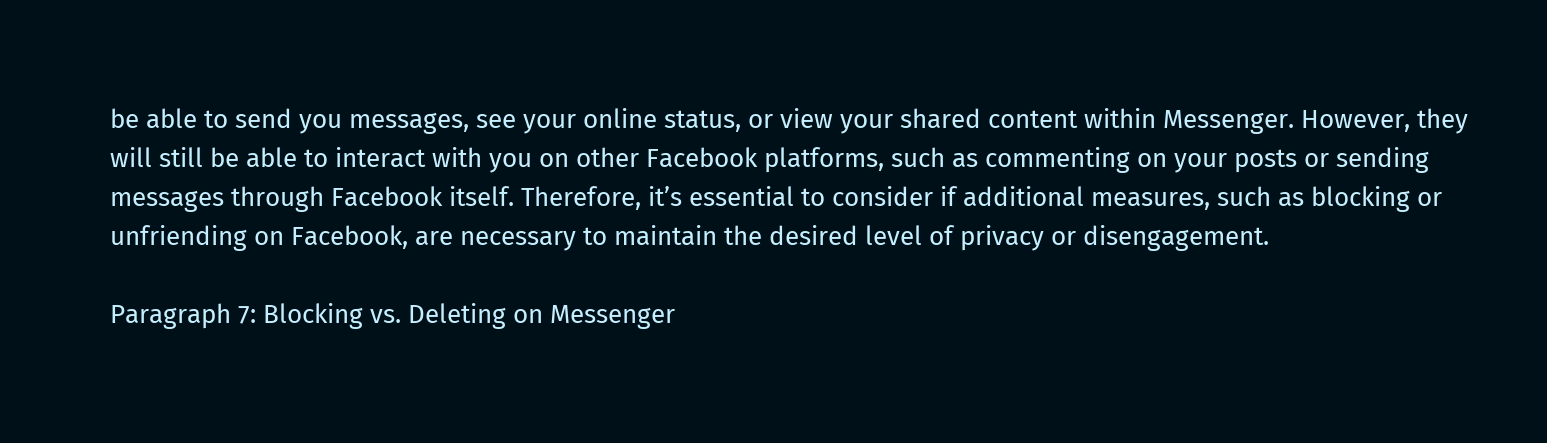be able to send you messages, see your online status, or view your shared content within Messenger. However, they will still be able to interact with you on other Facebook platforms, such as commenting on your posts or sending messages through Facebook itself. Therefore, it’s essential to consider if additional measures, such as blocking or unfriending on Facebook, are necessary to maintain the desired level of privacy or disengagement.

Paragraph 7: Blocking vs. Deleting on Messenger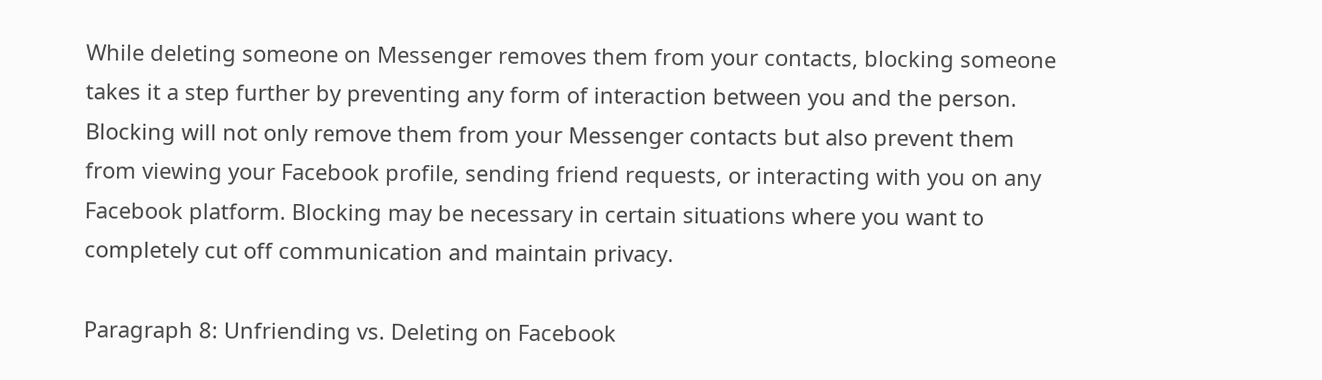While deleting someone on Messenger removes them from your contacts, blocking someone takes it a step further by preventing any form of interaction between you and the person. Blocking will not only remove them from your Messenger contacts but also prevent them from viewing your Facebook profile, sending friend requests, or interacting with you on any Facebook platform. Blocking may be necessary in certain situations where you want to completely cut off communication and maintain privacy.

Paragraph 8: Unfriending vs. Deleting on Facebook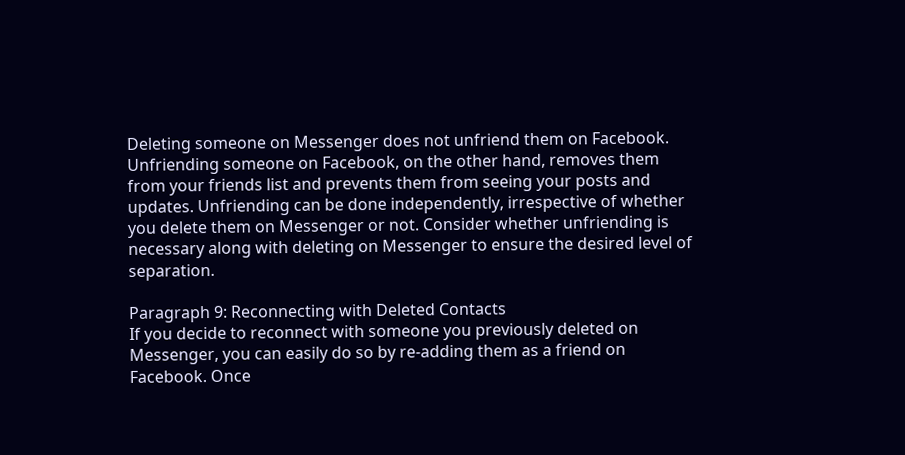Deleting someone on Messenger does not unfriend them on Facebook. Unfriending someone on Facebook, on the other hand, removes them from your friends list and prevents them from seeing your posts and updates. Unfriending can be done independently, irrespective of whether you delete them on Messenger or not. Consider whether unfriending is necessary along with deleting on Messenger to ensure the desired level of separation.

Paragraph 9: Reconnecting with Deleted Contacts
If you decide to reconnect with someone you previously deleted on Messenger, you can easily do so by re-adding them as a friend on Facebook. Once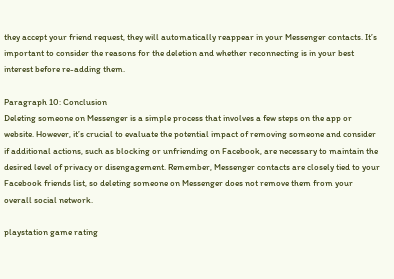they accept your friend request, they will automatically reappear in your Messenger contacts. It’s important to consider the reasons for the deletion and whether reconnecting is in your best interest before re-adding them.

Paragraph 10: Conclusion
Deleting someone on Messenger is a simple process that involves a few steps on the app or website. However, it’s crucial to evaluate the potential impact of removing someone and consider if additional actions, such as blocking or unfriending on Facebook, are necessary to maintain the desired level of privacy or disengagement. Remember, Messenger contacts are closely tied to your Facebook friends list, so deleting someone on Messenger does not remove them from your overall social network.

playstation game rating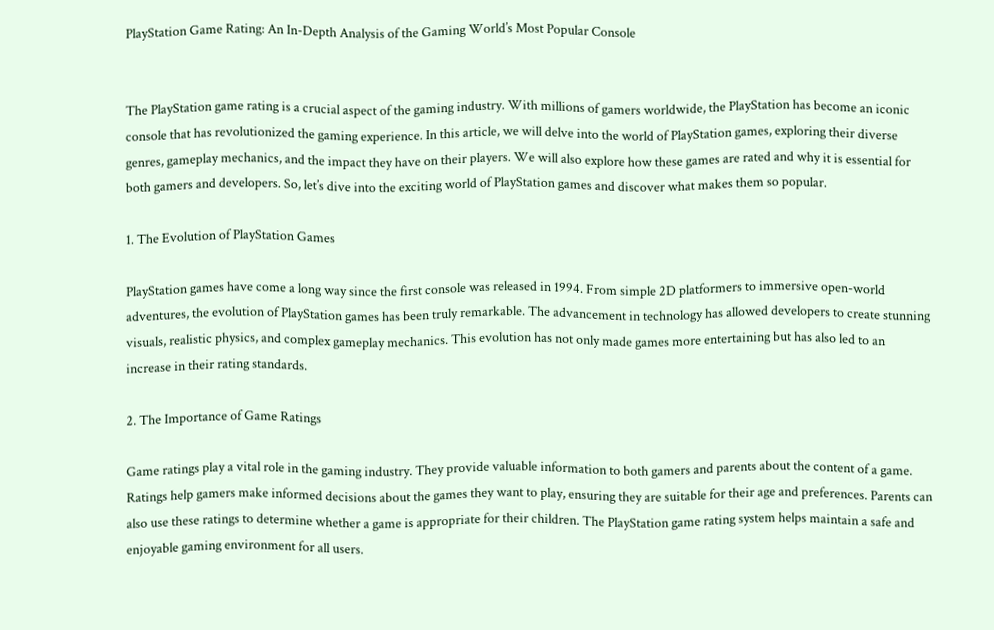PlayStation Game Rating: An In-Depth Analysis of the Gaming World’s Most Popular Console


The PlayStation game rating is a crucial aspect of the gaming industry. With millions of gamers worldwide, the PlayStation has become an iconic console that has revolutionized the gaming experience. In this article, we will delve into the world of PlayStation games, exploring their diverse genres, gameplay mechanics, and the impact they have on their players. We will also explore how these games are rated and why it is essential for both gamers and developers. So, let’s dive into the exciting world of PlayStation games and discover what makes them so popular.

1. The Evolution of PlayStation Games

PlayStation games have come a long way since the first console was released in 1994. From simple 2D platformers to immersive open-world adventures, the evolution of PlayStation games has been truly remarkable. The advancement in technology has allowed developers to create stunning visuals, realistic physics, and complex gameplay mechanics. This evolution has not only made games more entertaining but has also led to an increase in their rating standards.

2. The Importance of Game Ratings

Game ratings play a vital role in the gaming industry. They provide valuable information to both gamers and parents about the content of a game. Ratings help gamers make informed decisions about the games they want to play, ensuring they are suitable for their age and preferences. Parents can also use these ratings to determine whether a game is appropriate for their children. The PlayStation game rating system helps maintain a safe and enjoyable gaming environment for all users.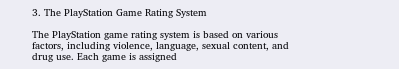3. The PlayStation Game Rating System

The PlayStation game rating system is based on various factors, including violence, language, sexual content, and drug use. Each game is assigned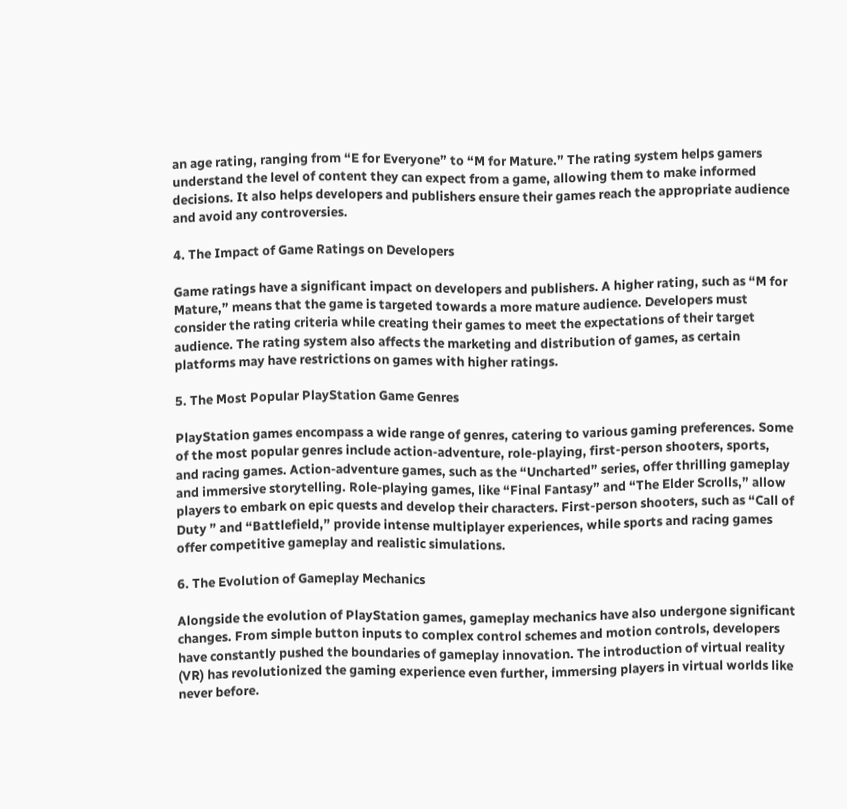an age rating, ranging from “E for Everyone” to “M for Mature.” The rating system helps gamers understand the level of content they can expect from a game, allowing them to make informed decisions. It also helps developers and publishers ensure their games reach the appropriate audience and avoid any controversies.

4. The Impact of Game Ratings on Developers

Game ratings have a significant impact on developers and publishers. A higher rating, such as “M for Mature,” means that the game is targeted towards a more mature audience. Developers must consider the rating criteria while creating their games to meet the expectations of their target audience. The rating system also affects the marketing and distribution of games, as certain platforms may have restrictions on games with higher ratings.

5. The Most Popular PlayStation Game Genres

PlayStation games encompass a wide range of genres, catering to various gaming preferences. Some of the most popular genres include action-adventure, role-playing, first-person shooters, sports, and racing games. Action-adventure games, such as the “Uncharted” series, offer thrilling gameplay and immersive storytelling. Role-playing games, like “Final Fantasy” and “The Elder Scrolls,” allow players to embark on epic quests and develop their characters. First-person shooters, such as “Call of Duty ” and “Battlefield,” provide intense multiplayer experiences, while sports and racing games offer competitive gameplay and realistic simulations.

6. The Evolution of Gameplay Mechanics

Alongside the evolution of PlayStation games, gameplay mechanics have also undergone significant changes. From simple button inputs to complex control schemes and motion controls, developers have constantly pushed the boundaries of gameplay innovation. The introduction of virtual reality (VR) has revolutionized the gaming experience even further, immersing players in virtual worlds like never before.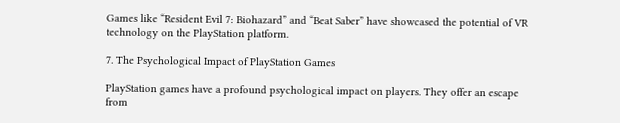Games like “Resident Evil 7: Biohazard” and “Beat Saber” have showcased the potential of VR technology on the PlayStation platform.

7. The Psychological Impact of PlayStation Games

PlayStation games have a profound psychological impact on players. They offer an escape from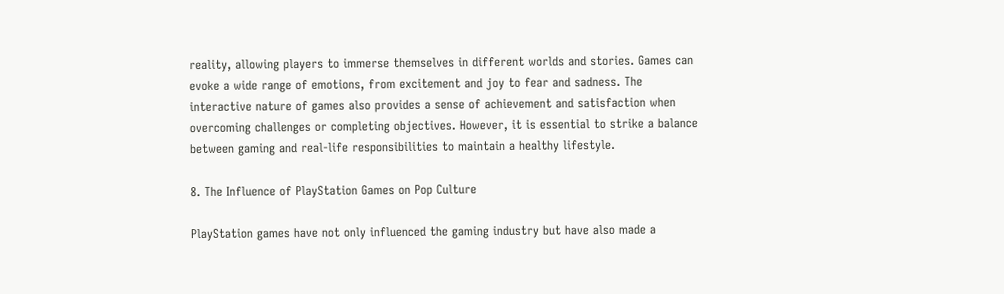reality, allowing players to immerse themselves in different worlds and stories. Games can evoke a wide range of emotions, from excitement and joy to fear and sadness. The interactive nature of games also provides a sense of achievement and satisfaction when overcoming challenges or completing objectives. However, it is essential to strike a balance between gaming and real-life responsibilities to maintain a healthy lifestyle.

8. The Influence of PlayStation Games on Pop Culture

PlayStation games have not only influenced the gaming industry but have also made a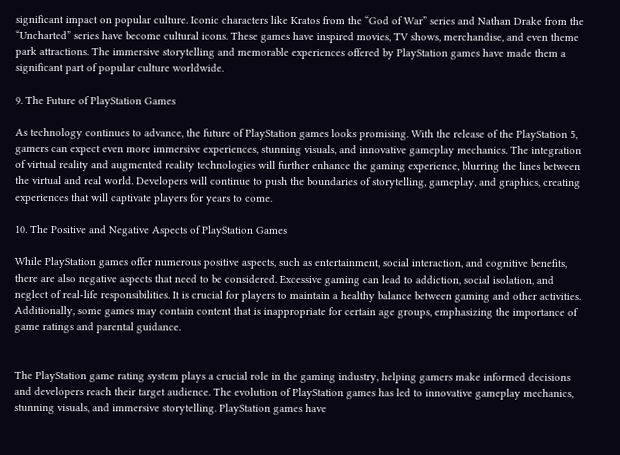significant impact on popular culture. Iconic characters like Kratos from the “God of War” series and Nathan Drake from the “Uncharted” series have become cultural icons. These games have inspired movies, TV shows, merchandise, and even theme park attractions. The immersive storytelling and memorable experiences offered by PlayStation games have made them a significant part of popular culture worldwide.

9. The Future of PlayStation Games

As technology continues to advance, the future of PlayStation games looks promising. With the release of the PlayStation 5, gamers can expect even more immersive experiences, stunning visuals, and innovative gameplay mechanics. The integration of virtual reality and augmented reality technologies will further enhance the gaming experience, blurring the lines between the virtual and real world. Developers will continue to push the boundaries of storytelling, gameplay, and graphics, creating experiences that will captivate players for years to come.

10. The Positive and Negative Aspects of PlayStation Games

While PlayStation games offer numerous positive aspects, such as entertainment, social interaction, and cognitive benefits, there are also negative aspects that need to be considered. Excessive gaming can lead to addiction, social isolation, and neglect of real-life responsibilities. It is crucial for players to maintain a healthy balance between gaming and other activities. Additionally, some games may contain content that is inappropriate for certain age groups, emphasizing the importance of game ratings and parental guidance.


The PlayStation game rating system plays a crucial role in the gaming industry, helping gamers make informed decisions and developers reach their target audience. The evolution of PlayStation games has led to innovative gameplay mechanics, stunning visuals, and immersive storytelling. PlayStation games have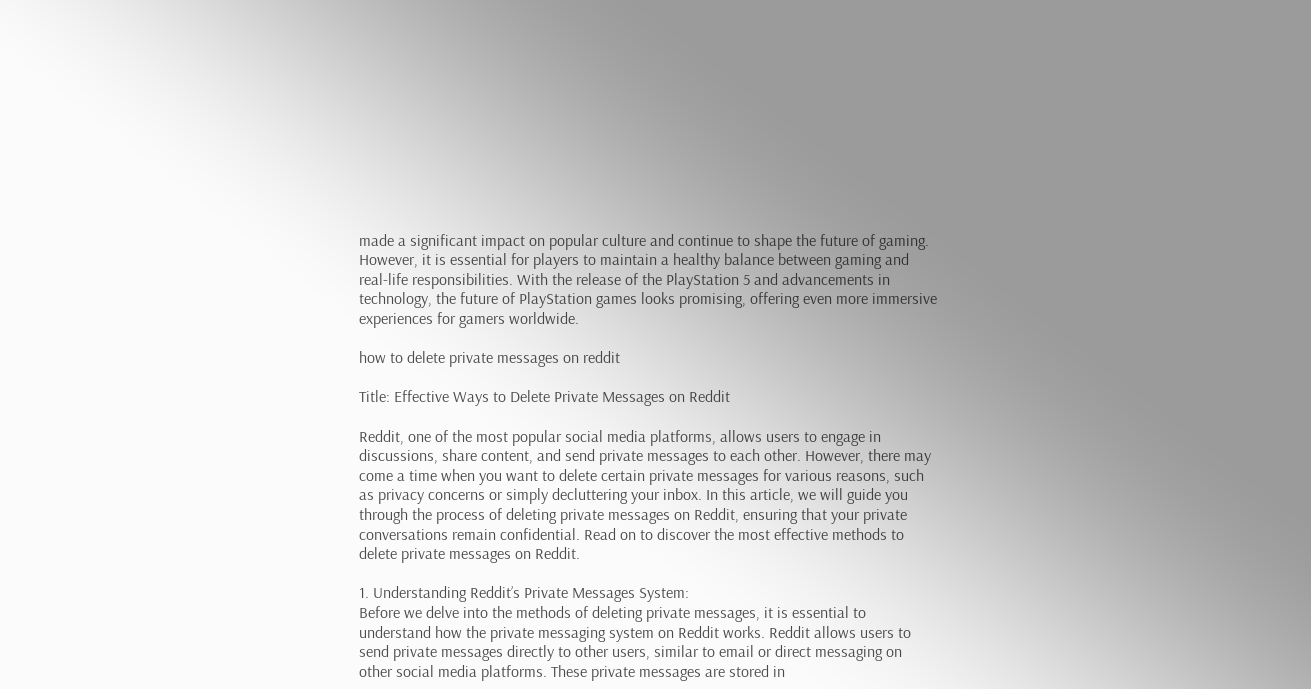made a significant impact on popular culture and continue to shape the future of gaming. However, it is essential for players to maintain a healthy balance between gaming and real-life responsibilities. With the release of the PlayStation 5 and advancements in technology, the future of PlayStation games looks promising, offering even more immersive experiences for gamers worldwide.

how to delete private messages on reddit

Title: Effective Ways to Delete Private Messages on Reddit

Reddit, one of the most popular social media platforms, allows users to engage in discussions, share content, and send private messages to each other. However, there may come a time when you want to delete certain private messages for various reasons, such as privacy concerns or simply decluttering your inbox. In this article, we will guide you through the process of deleting private messages on Reddit, ensuring that your private conversations remain confidential. Read on to discover the most effective methods to delete private messages on Reddit.

1. Understanding Reddit’s Private Messages System:
Before we delve into the methods of deleting private messages, it is essential to understand how the private messaging system on Reddit works. Reddit allows users to send private messages directly to other users, similar to email or direct messaging on other social media platforms. These private messages are stored in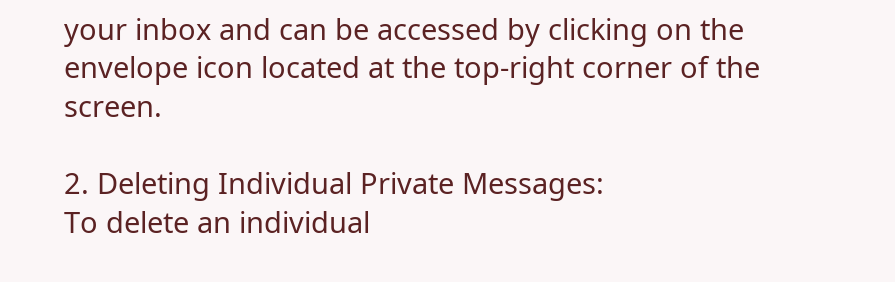your inbox and can be accessed by clicking on the envelope icon located at the top-right corner of the screen.

2. Deleting Individual Private Messages:
To delete an individual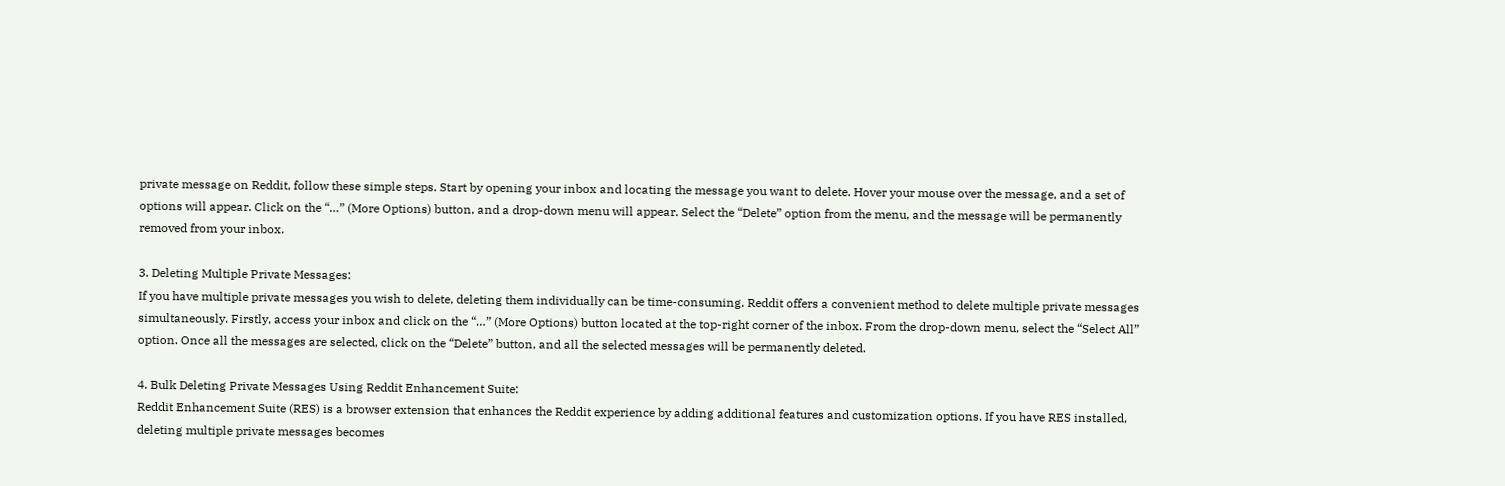private message on Reddit, follow these simple steps. Start by opening your inbox and locating the message you want to delete. Hover your mouse over the message, and a set of options will appear. Click on the “…” (More Options) button, and a drop-down menu will appear. Select the “Delete” option from the menu, and the message will be permanently removed from your inbox.

3. Deleting Multiple Private Messages:
If you have multiple private messages you wish to delete, deleting them individually can be time-consuming. Reddit offers a convenient method to delete multiple private messages simultaneously. Firstly, access your inbox and click on the “…” (More Options) button located at the top-right corner of the inbox. From the drop-down menu, select the “Select All” option. Once all the messages are selected, click on the “Delete” button, and all the selected messages will be permanently deleted.

4. Bulk Deleting Private Messages Using Reddit Enhancement Suite:
Reddit Enhancement Suite (RES) is a browser extension that enhances the Reddit experience by adding additional features and customization options. If you have RES installed, deleting multiple private messages becomes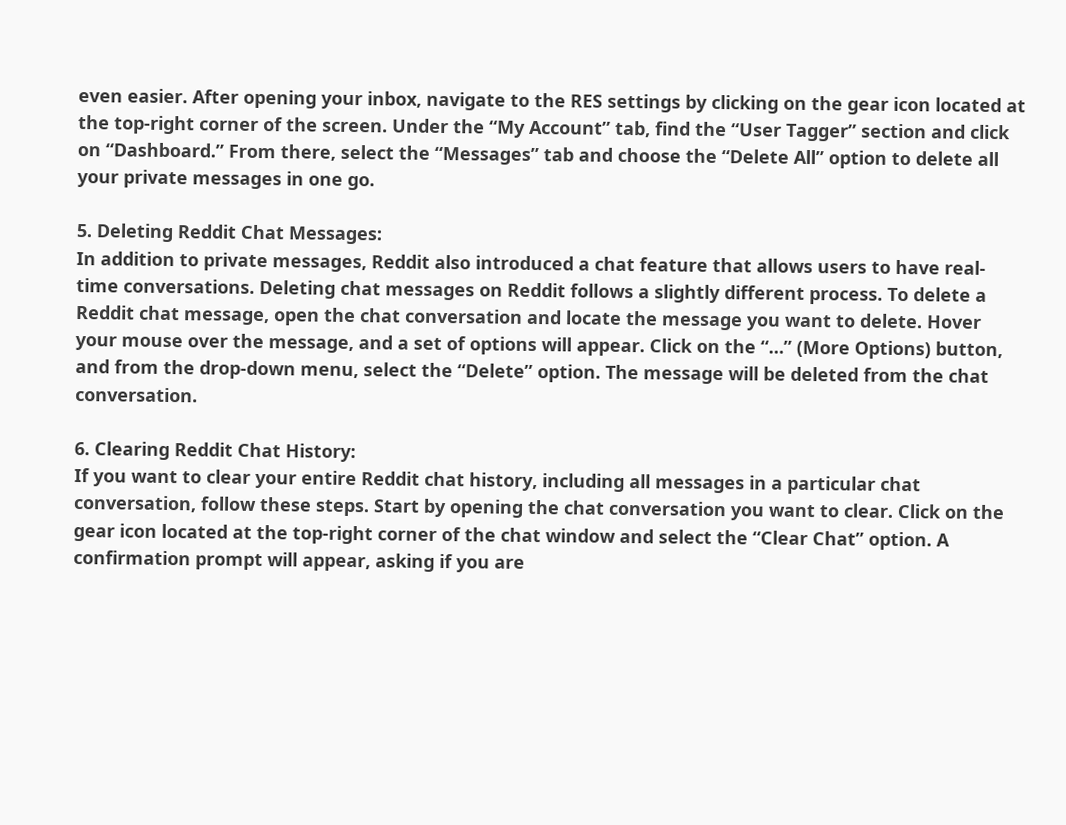even easier. After opening your inbox, navigate to the RES settings by clicking on the gear icon located at the top-right corner of the screen. Under the “My Account” tab, find the “User Tagger” section and click on “Dashboard.” From there, select the “Messages” tab and choose the “Delete All” option to delete all your private messages in one go.

5. Deleting Reddit Chat Messages:
In addition to private messages, Reddit also introduced a chat feature that allows users to have real-time conversations. Deleting chat messages on Reddit follows a slightly different process. To delete a Reddit chat message, open the chat conversation and locate the message you want to delete. Hover your mouse over the message, and a set of options will appear. Click on the “…” (More Options) button, and from the drop-down menu, select the “Delete” option. The message will be deleted from the chat conversation.

6. Clearing Reddit Chat History:
If you want to clear your entire Reddit chat history, including all messages in a particular chat conversation, follow these steps. Start by opening the chat conversation you want to clear. Click on the gear icon located at the top-right corner of the chat window and select the “Clear Chat” option. A confirmation prompt will appear, asking if you are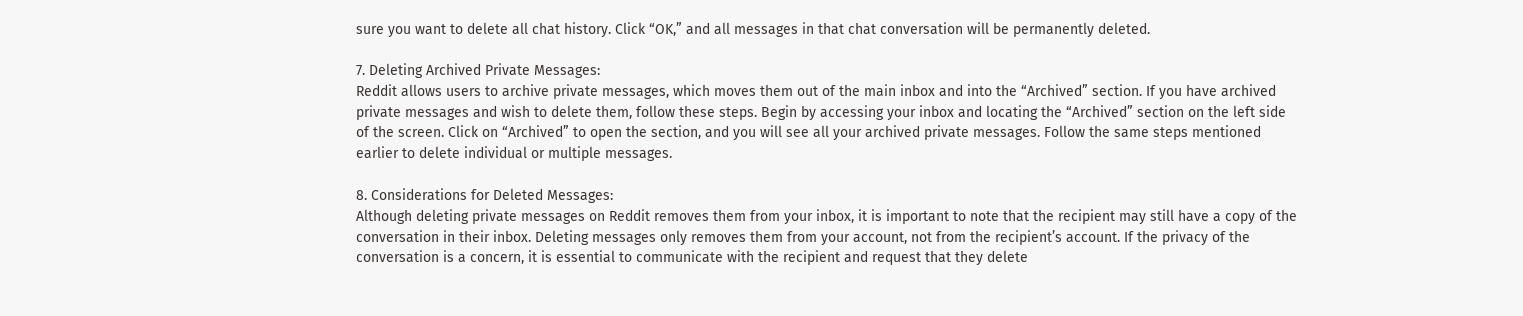sure you want to delete all chat history. Click “OK,” and all messages in that chat conversation will be permanently deleted.

7. Deleting Archived Private Messages:
Reddit allows users to archive private messages, which moves them out of the main inbox and into the “Archived” section. If you have archived private messages and wish to delete them, follow these steps. Begin by accessing your inbox and locating the “Archived” section on the left side of the screen. Click on “Archived” to open the section, and you will see all your archived private messages. Follow the same steps mentioned earlier to delete individual or multiple messages.

8. Considerations for Deleted Messages:
Although deleting private messages on Reddit removes them from your inbox, it is important to note that the recipient may still have a copy of the conversation in their inbox. Deleting messages only removes them from your account, not from the recipient’s account. If the privacy of the conversation is a concern, it is essential to communicate with the recipient and request that they delete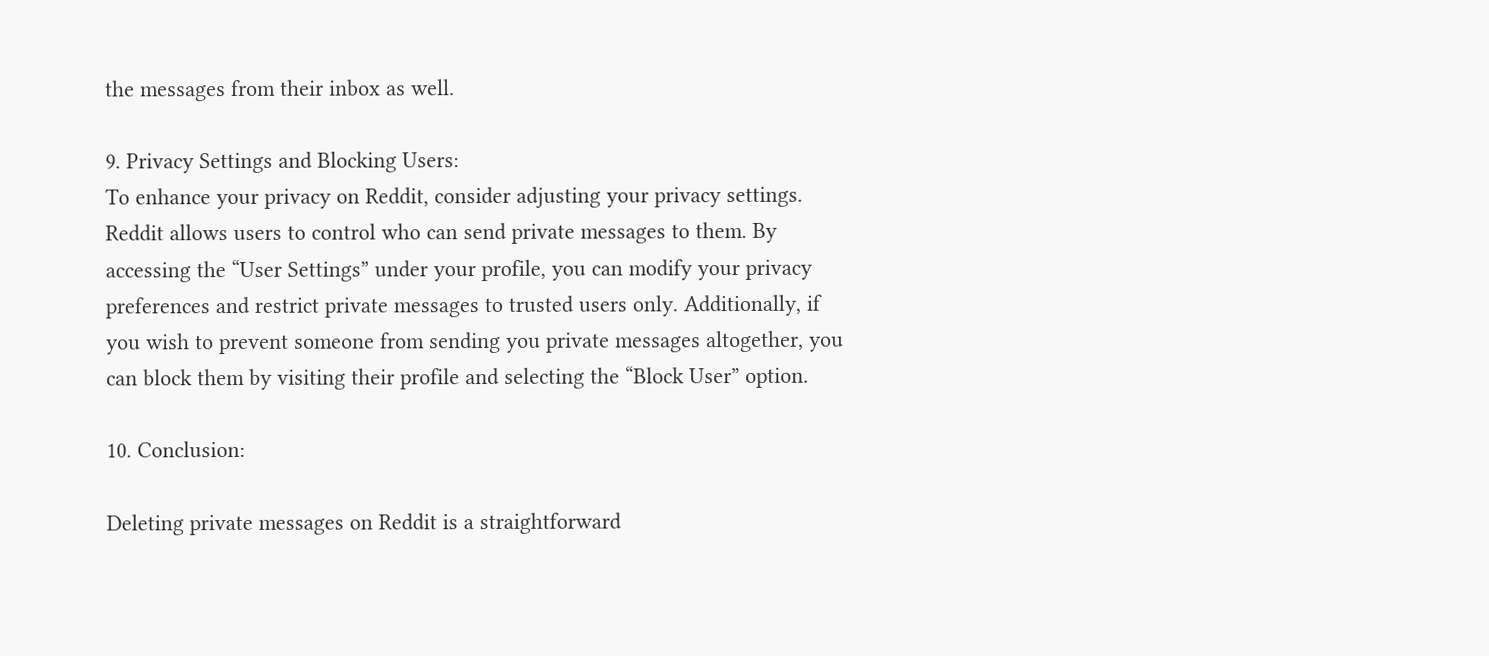the messages from their inbox as well.

9. Privacy Settings and Blocking Users:
To enhance your privacy on Reddit, consider adjusting your privacy settings. Reddit allows users to control who can send private messages to them. By accessing the “User Settings” under your profile, you can modify your privacy preferences and restrict private messages to trusted users only. Additionally, if you wish to prevent someone from sending you private messages altogether, you can block them by visiting their profile and selecting the “Block User” option.

10. Conclusion:

Deleting private messages on Reddit is a straightforward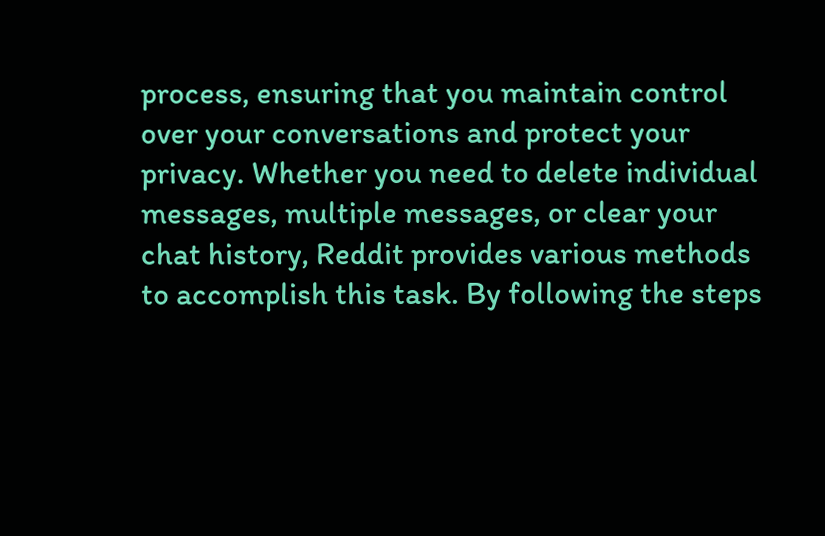process, ensuring that you maintain control over your conversations and protect your privacy. Whether you need to delete individual messages, multiple messages, or clear your chat history, Reddit provides various methods to accomplish this task. By following the steps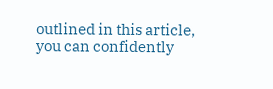outlined in this article, you can confidently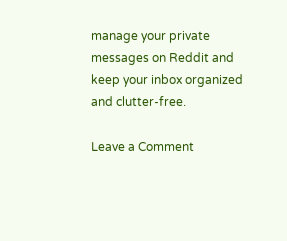manage your private messages on Reddit and keep your inbox organized and clutter-free.

Leave a Comment